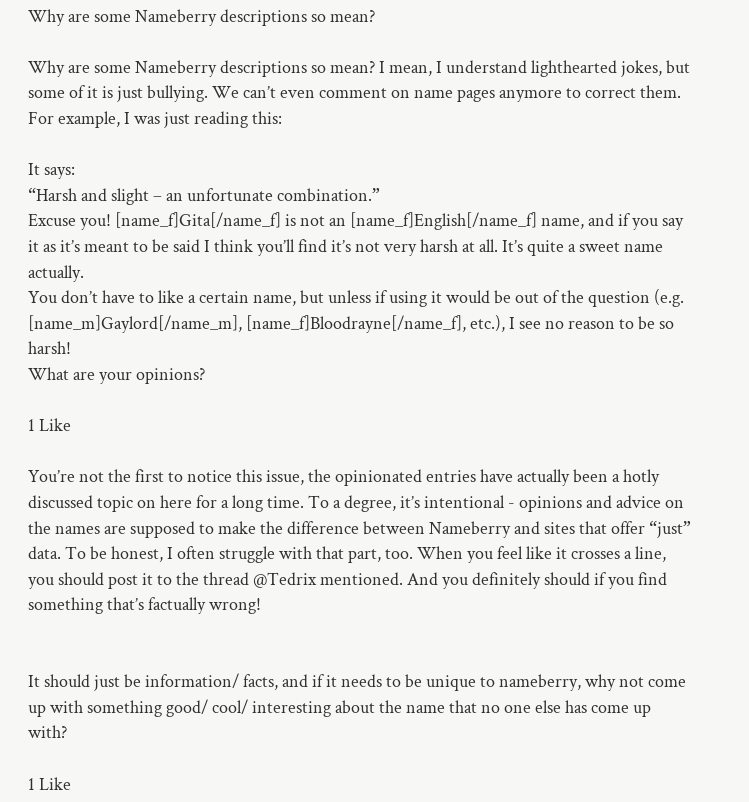Why are some Nameberry descriptions so mean?

Why are some Nameberry descriptions so mean? I mean, I understand lighthearted jokes, but some of it is just bullying. We can’t even comment on name pages anymore to correct them.
For example, I was just reading this:

It says:
“Harsh and slight – an unfortunate combination.”
Excuse you! [name_f]Gita[/name_f] is not an [name_f]English[/name_f] name, and if you say it as it’s meant to be said I think you’ll find it’s not very harsh at all. It’s quite a sweet name actually.
You don’t have to like a certain name, but unless if using it would be out of the question (e.g. [name_m]Gaylord[/name_m], [name_f]Bloodrayne[/name_f], etc.), I see no reason to be so harsh!
What are your opinions?

1 Like

You’re not the first to notice this issue, the opinionated entries have actually been a hotly discussed topic on here for a long time. To a degree, it’s intentional - opinions and advice on the names are supposed to make the difference between Nameberry and sites that offer “just” data. To be honest, I often struggle with that part, too. When you feel like it crosses a line, you should post it to the thread @Tedrix mentioned. And you definitely should if you find something that’s factually wrong!


It should just be information/ facts, and if it needs to be unique to nameberry, why not come up with something good/ cool/ interesting about the name that no one else has come up with?

1 Like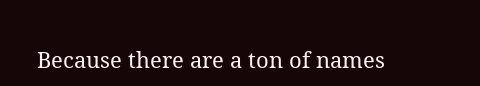Because there are a ton of names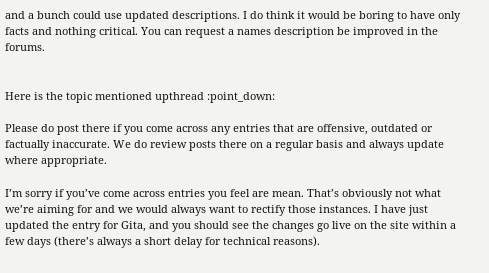and a bunch could use updated descriptions. I do think it would be boring to have only facts and nothing critical. You can request a names description be improved in the forums.


Here is the topic mentioned upthread :point_down:

Please do post there if you come across any entries that are offensive, outdated or factually inaccurate. We do review posts there on a regular basis and always update where appropriate.

I’m sorry if you’ve come across entries you feel are mean. That’s obviously not what we’re aiming for and we would always want to rectify those instances. I have just updated the entry for Gita, and you should see the changes go live on the site within a few days (there’s always a short delay for technical reasons).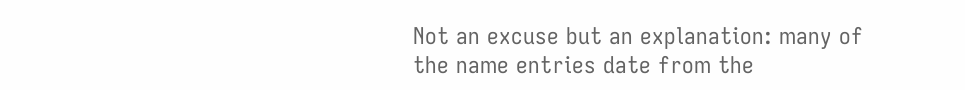Not an excuse but an explanation: many of the name entries date from the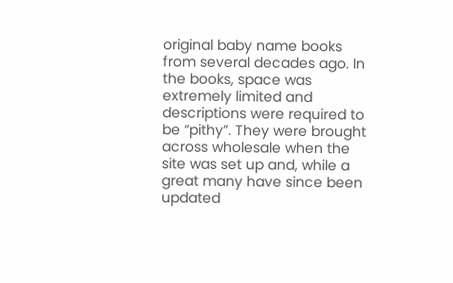original baby name books from several decades ago. In the books, space was extremely limited and descriptions were required to be “pithy”. They were brought across wholesale when the site was set up and, while a great many have since been updated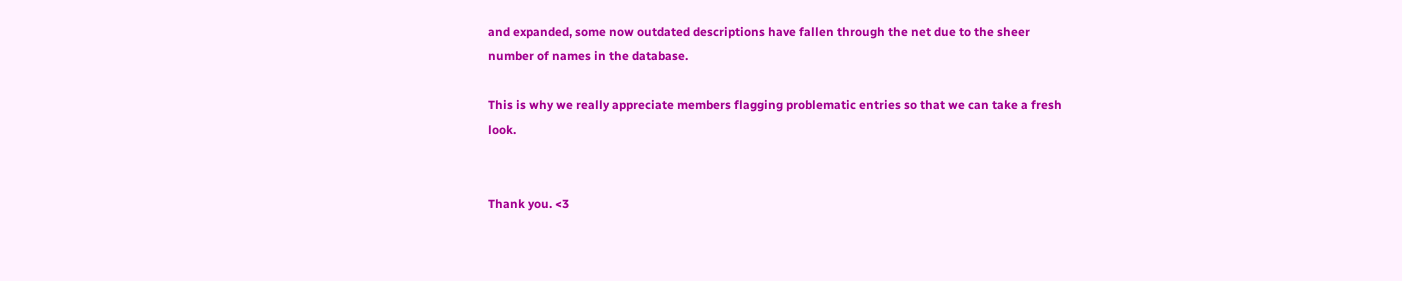and expanded, some now outdated descriptions have fallen through the net due to the sheer number of names in the database.

This is why we really appreciate members flagging problematic entries so that we can take a fresh look.


Thank you. <3